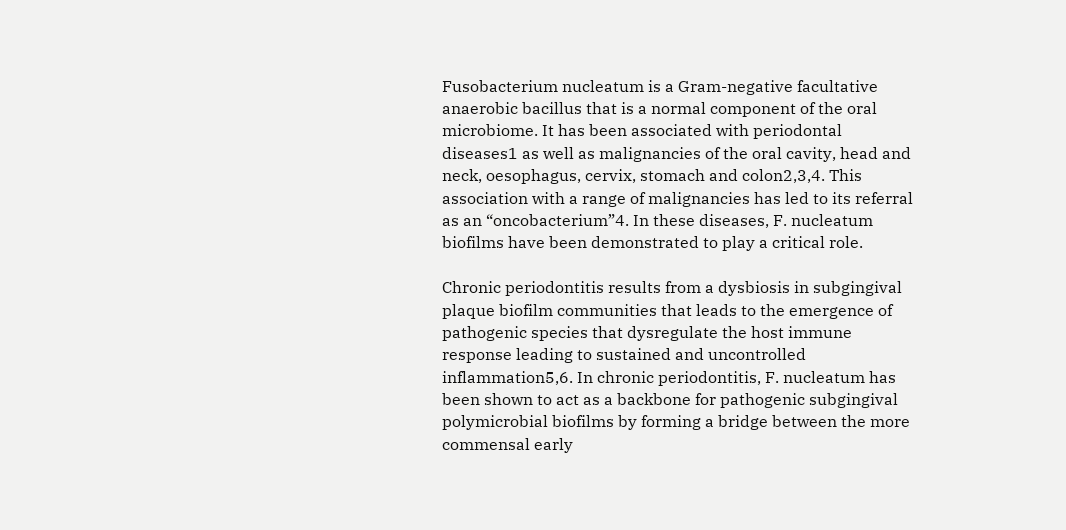Fusobacterium nucleatum is a Gram-negative facultative anaerobic bacillus that is a normal component of the oral microbiome. It has been associated with periodontal diseases1 as well as malignancies of the oral cavity, head and neck, oesophagus, cervix, stomach and colon2,3,4. This association with a range of malignancies has led to its referral as an “oncobacterium”4. In these diseases, F. nucleatum biofilms have been demonstrated to play a critical role.

Chronic periodontitis results from a dysbiosis in subgingival plaque biofilm communities that leads to the emergence of pathogenic species that dysregulate the host immune response leading to sustained and uncontrolled inflammation5,6. In chronic periodontitis, F. nucleatum has been shown to act as a backbone for pathogenic subgingival polymicrobial biofilms by forming a bridge between the more commensal early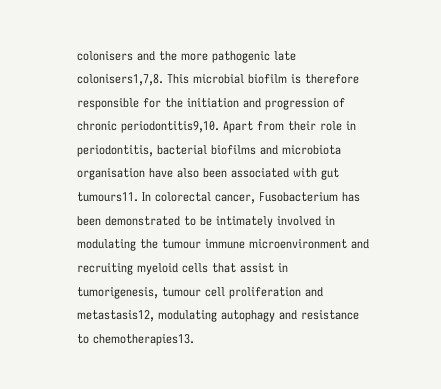colonisers and the more pathogenic late colonisers1,7,8. This microbial biofilm is therefore responsible for the initiation and progression of chronic periodontitis9,10. Apart from their role in periodontitis, bacterial biofilms and microbiota organisation have also been associated with gut tumours11. In colorectal cancer, Fusobacterium has been demonstrated to be intimately involved in modulating the tumour immune microenvironment and recruiting myeloid cells that assist in tumorigenesis, tumour cell proliferation and metastasis12, modulating autophagy and resistance to chemotherapies13.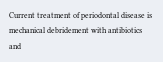Current treatment of periodontal disease is mechanical debridement with antibiotics and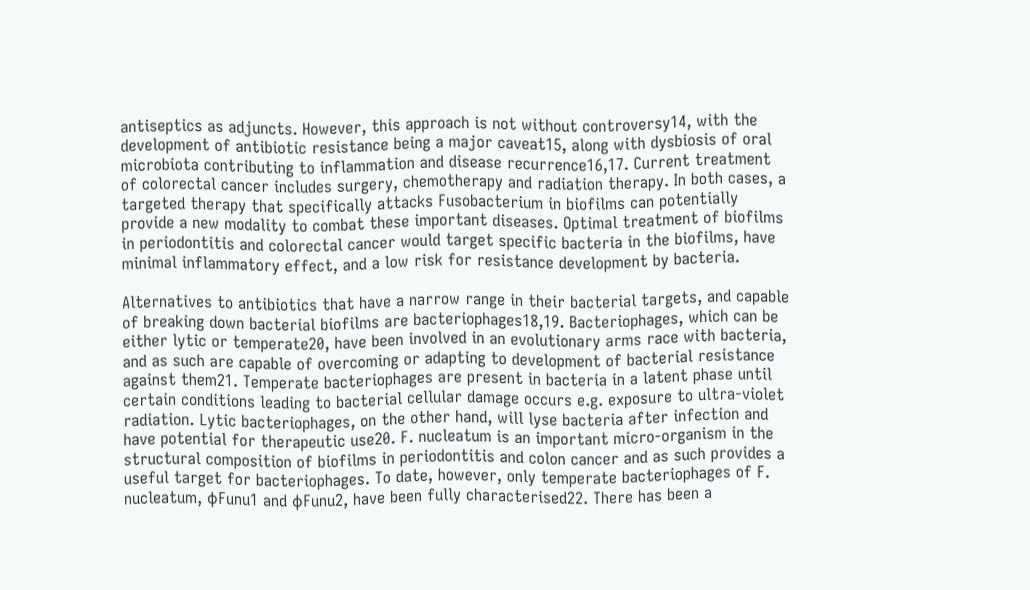antiseptics as adjuncts. However, this approach is not without controversy14, with the development of antibiotic resistance being a major caveat15, along with dysbiosis of oral microbiota contributing to inflammation and disease recurrence16,17. Current treatment of colorectal cancer includes surgery, chemotherapy and radiation therapy. In both cases, a targeted therapy that specifically attacks Fusobacterium in biofilms can potentially provide a new modality to combat these important diseases. Optimal treatment of biofilms in periodontitis and colorectal cancer would target specific bacteria in the biofilms, have minimal inflammatory effect, and a low risk for resistance development by bacteria.

Alternatives to antibiotics that have a narrow range in their bacterial targets, and capable of breaking down bacterial biofilms are bacteriophages18,19. Bacteriophages, which can be either lytic or temperate20, have been involved in an evolutionary arms race with bacteria, and as such are capable of overcoming or adapting to development of bacterial resistance against them21. Temperate bacteriophages are present in bacteria in a latent phase until certain conditions leading to bacterial cellular damage occurs e.g. exposure to ultra-violet radiation. Lytic bacteriophages, on the other hand, will lyse bacteria after infection and have potential for therapeutic use20. F. nucleatum is an important micro-organism in the structural composition of biofilms in periodontitis and colon cancer and as such provides a useful target for bacteriophages. To date, however, only temperate bacteriophages of F. nucleatum, ɸFunu1 and ɸFunu2, have been fully characterised22. There has been a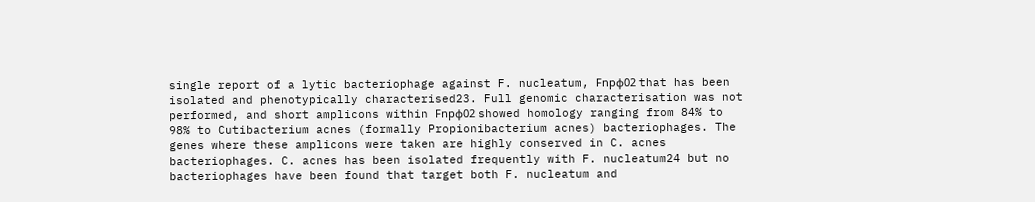single report of a lytic bacteriophage against F. nucleatum, Fnpɸ02 that has been isolated and phenotypically characterised23. Full genomic characterisation was not performed, and short amplicons within Fnpɸ02 showed homology ranging from 84% to 98% to Cutibacterium acnes (formally Propionibacterium acnes) bacteriophages. The genes where these amplicons were taken are highly conserved in C. acnes bacteriophages. C. acnes has been isolated frequently with F. nucleatum24 but no bacteriophages have been found that target both F. nucleatum and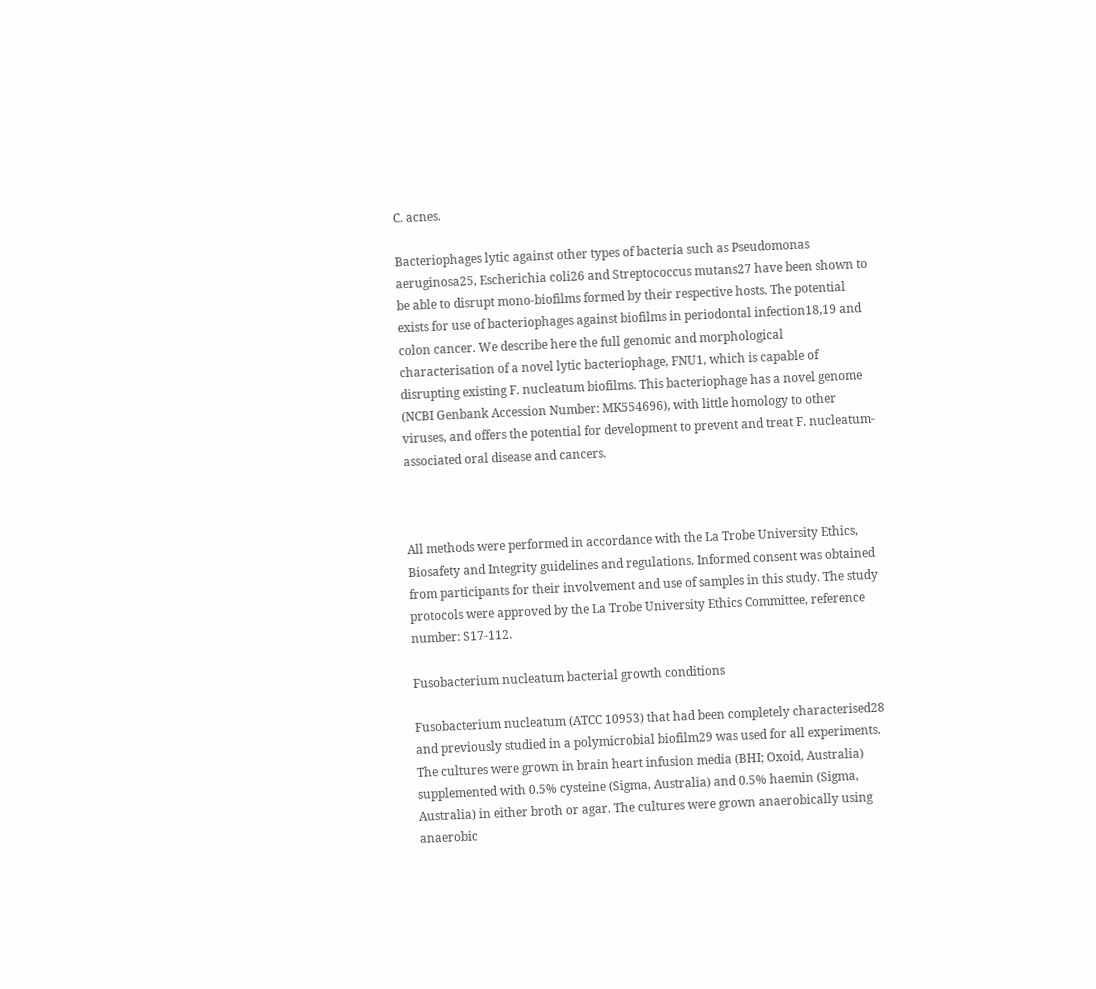C. acnes.

Bacteriophages lytic against other types of bacteria such as Pseudomonas aeruginosa25, Escherichia coli26 and Streptococcus mutans27 have been shown to be able to disrupt mono-biofilms formed by their respective hosts. The potential exists for use of bacteriophages against biofilms in periodontal infection18,19 and colon cancer. We describe here the full genomic and morphological characterisation of a novel lytic bacteriophage, FNU1, which is capable of disrupting existing F. nucleatum biofilms. This bacteriophage has a novel genome (NCBI Genbank Accession Number: MK554696), with little homology to other viruses, and offers the potential for development to prevent and treat F. nucleatum-associated oral disease and cancers.



All methods were performed in accordance with the La Trobe University Ethics, Biosafety and Integrity guidelines and regulations. Informed consent was obtained from participants for their involvement and use of samples in this study. The study protocols were approved by the La Trobe University Ethics Committee, reference number: S17-112.

Fusobacterium nucleatum bacterial growth conditions

Fusobacterium nucleatum (ATCC 10953) that had been completely characterised28 and previously studied in a polymicrobial biofilm29 was used for all experiments. The cultures were grown in brain heart infusion media (BHI; Oxoid, Australia) supplemented with 0.5% cysteine (Sigma, Australia) and 0.5% haemin (Sigma, Australia) in either broth or agar. The cultures were grown anaerobically using anaerobic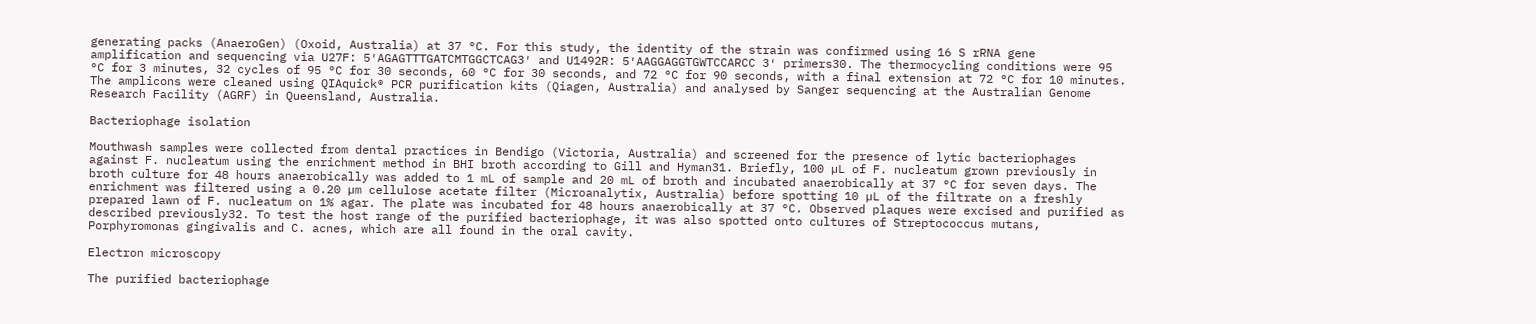generating packs (AnaeroGen) (Oxoid, Australia) at 37 °C. For this study, the identity of the strain was confirmed using 16 S rRNA gene amplification and sequencing via U27F: 5′AGAGTTTGATCMTGGCTCAG3′ and U1492R: 5′AAGGAGGTGWTCCARCC 3′ primers30. The thermocycling conditions were 95 °C for 3 minutes, 32 cycles of 95 °C for 30 seconds, 60 °C for 30 seconds, and 72 °C for 90 seconds, with a final extension at 72 °C for 10 minutes. The amplicons were cleaned using QIAquick® PCR purification kits (Qiagen, Australia) and analysed by Sanger sequencing at the Australian Genome Research Facility (AGRF) in Queensland, Australia.

Bacteriophage isolation

Mouthwash samples were collected from dental practices in Bendigo (Victoria, Australia) and screened for the presence of lytic bacteriophages against F. nucleatum using the enrichment method in BHI broth according to Gill and Hyman31. Briefly, 100 µL of F. nucleatum grown previously in broth culture for 48 hours anaerobically was added to 1 mL of sample and 20 mL of broth and incubated anaerobically at 37 °C for seven days. The enrichment was filtered using a 0.20 µm cellulose acetate filter (Microanalytix, Australia) before spotting 10 µL of the filtrate on a freshly prepared lawn of F. nucleatum on 1% agar. The plate was incubated for 48 hours anaerobically at 37 °C. Observed plaques were excised and purified as described previously32. To test the host range of the purified bacteriophage, it was also spotted onto cultures of Streptococcus mutans, Porphyromonas gingivalis and C. acnes, which are all found in the oral cavity.

Electron microscopy

The purified bacteriophage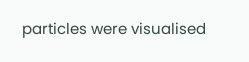particles were visualised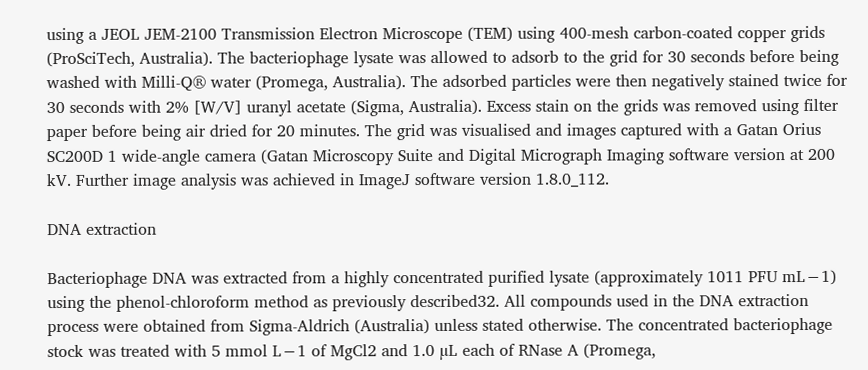using a JEOL JEM-2100 Transmission Electron Microscope (TEM) using 400-mesh carbon-coated copper grids (ProSciTech, Australia). The bacteriophage lysate was allowed to adsorb to the grid for 30 seconds before being washed with Milli-Q® water (Promega, Australia). The adsorbed particles were then negatively stained twice for 30 seconds with 2% [W/V] uranyl acetate (Sigma, Australia). Excess stain on the grids was removed using filter paper before being air dried for 20 minutes. The grid was visualised and images captured with a Gatan Orius SC200D 1 wide-angle camera (Gatan Microscopy Suite and Digital Micrograph Imaging software version at 200 kV. Further image analysis was achieved in ImageJ software version 1.8.0_112.

DNA extraction

Bacteriophage DNA was extracted from a highly concentrated purified lysate (approximately 1011 PFU mL−1) using the phenol-chloroform method as previously described32. All compounds used in the DNA extraction process were obtained from Sigma-Aldrich (Australia) unless stated otherwise. The concentrated bacteriophage stock was treated with 5 mmol L−1 of MgCl2 and 1.0 µL each of RNase A (Promega,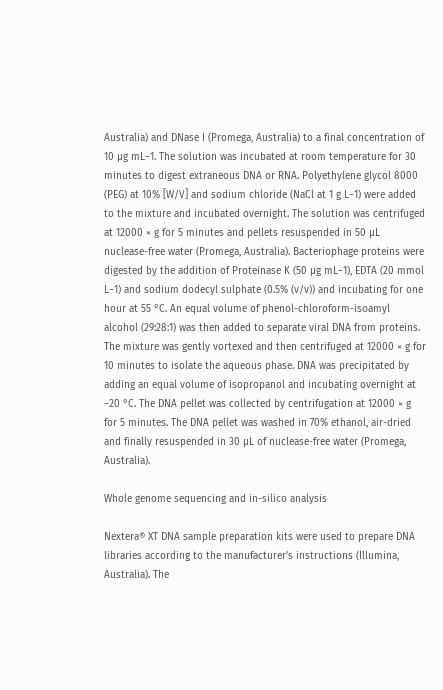Australia) and DNase I (Promega, Australia) to a final concentration of 10 µg mL−1. The solution was incubated at room temperature for 30 minutes to digest extraneous DNA or RNA. Polyethylene glycol 8000 (PEG) at 10% [W/V] and sodium chloride (NaCl at 1 g L−1) were added to the mixture and incubated overnight. The solution was centrifuged at 12000 × g for 5 minutes and pellets resuspended in 50 µL nuclease-free water (Promega, Australia). Bacteriophage proteins were digested by the addition of Proteinase K (50 µg mL−1), EDTA (20 mmol L−1) and sodium dodecyl sulphate (0.5% (v/v)) and incubating for one hour at 55 °C. An equal volume of phenol-chloroform-isoamyl alcohol (29:28:1) was then added to separate viral DNA from proteins. The mixture was gently vortexed and then centrifuged at 12000 × g for 10 minutes to isolate the aqueous phase. DNA was precipitated by adding an equal volume of isopropanol and incubating overnight at −20 °C. The DNA pellet was collected by centrifugation at 12000 × g for 5 minutes. The DNA pellet was washed in 70% ethanol, air-dried and finally resuspended in 30 µL of nuclease-free water (Promega, Australia).

Whole genome sequencing and in-silico analysis

Nextera® XT DNA sample preparation kits were used to prepare DNA libraries according to the manufacturer’s instructions (Illumina, Australia). The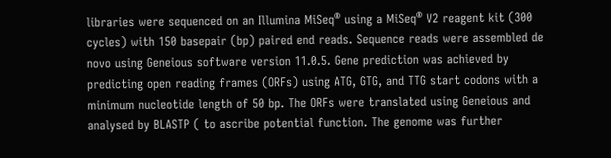libraries were sequenced on an Illumina MiSeq® using a MiSeq® V2 reagent kit (300 cycles) with 150 basepair (bp) paired end reads. Sequence reads were assembled de novo using Geneious software version 11.0.5. Gene prediction was achieved by predicting open reading frames (ORFs) using ATG, GTG, and TTG start codons with a minimum nucleotide length of 50 bp. The ORFs were translated using Geneious and analysed by BLASTP ( to ascribe potential function. The genome was further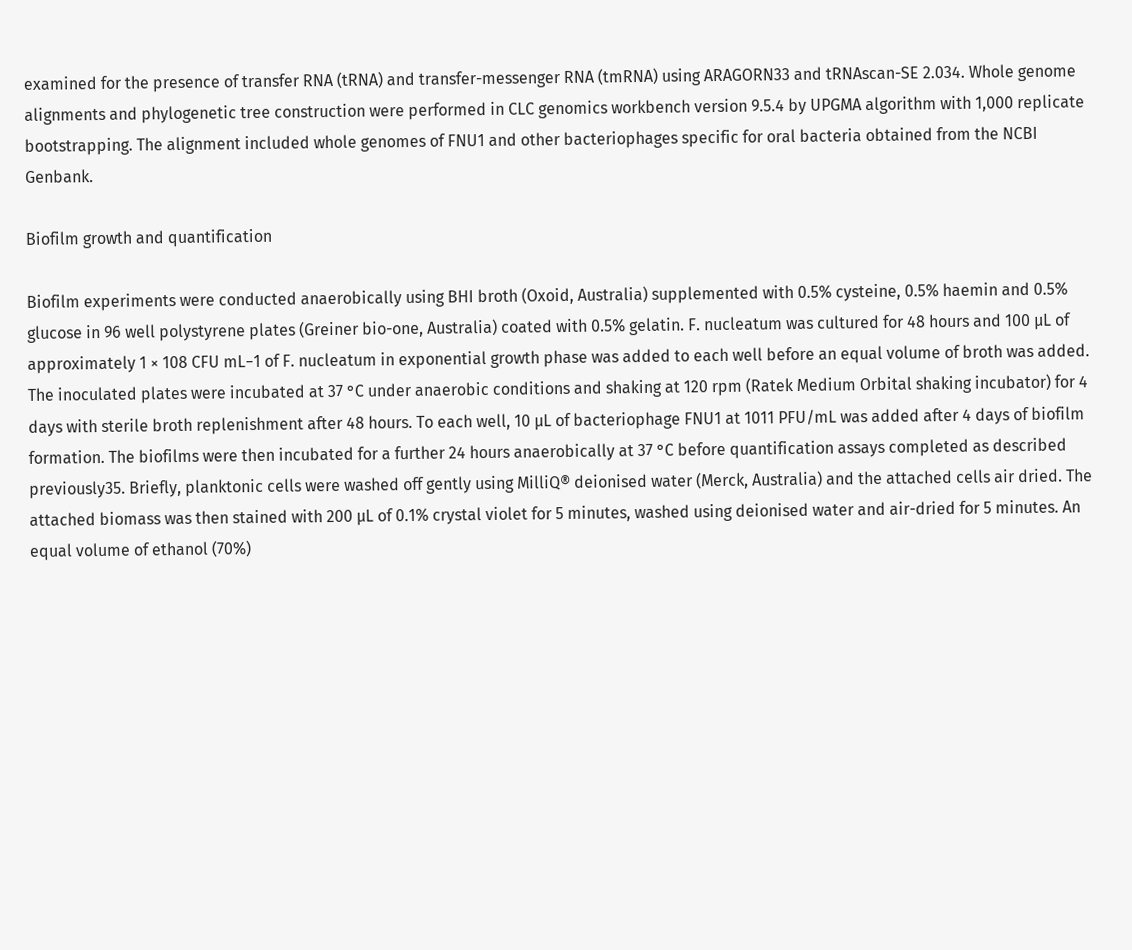examined for the presence of transfer RNA (tRNA) and transfer-messenger RNA (tmRNA) using ARAGORN33 and tRNAscan-SE 2.034. Whole genome alignments and phylogenetic tree construction were performed in CLC genomics workbench version 9.5.4 by UPGMA algorithm with 1,000 replicate bootstrapping. The alignment included whole genomes of FNU1 and other bacteriophages specific for oral bacteria obtained from the NCBI Genbank.

Biofilm growth and quantification

Biofilm experiments were conducted anaerobically using BHI broth (Oxoid, Australia) supplemented with 0.5% cysteine, 0.5% haemin and 0.5% glucose in 96 well polystyrene plates (Greiner bio-one, Australia) coated with 0.5% gelatin. F. nucleatum was cultured for 48 hours and 100 µL of approximately 1 × 108 CFU mL−1 of F. nucleatum in exponential growth phase was added to each well before an equal volume of broth was added. The inoculated plates were incubated at 37 °C under anaerobic conditions and shaking at 120 rpm (Ratek Medium Orbital shaking incubator) for 4 days with sterile broth replenishment after 48 hours. To each well, 10 µL of bacteriophage FNU1 at 1011 PFU/mL was added after 4 days of biofilm formation. The biofilms were then incubated for a further 24 hours anaerobically at 37 °C before quantification assays completed as described previously35. Briefly, planktonic cells were washed off gently using MilliQ® deionised water (Merck, Australia) and the attached cells air dried. The attached biomass was then stained with 200 µL of 0.1% crystal violet for 5 minutes, washed using deionised water and air-dried for 5 minutes. An equal volume of ethanol (70%)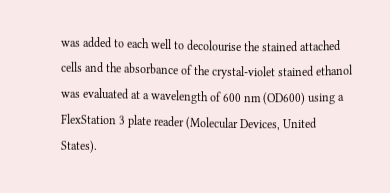was added to each well to decolourise the stained attached cells and the absorbance of the crystal-violet stained ethanol was evaluated at a wavelength of 600 nm (OD600) using a FlexStation 3 plate reader (Molecular Devices, United States).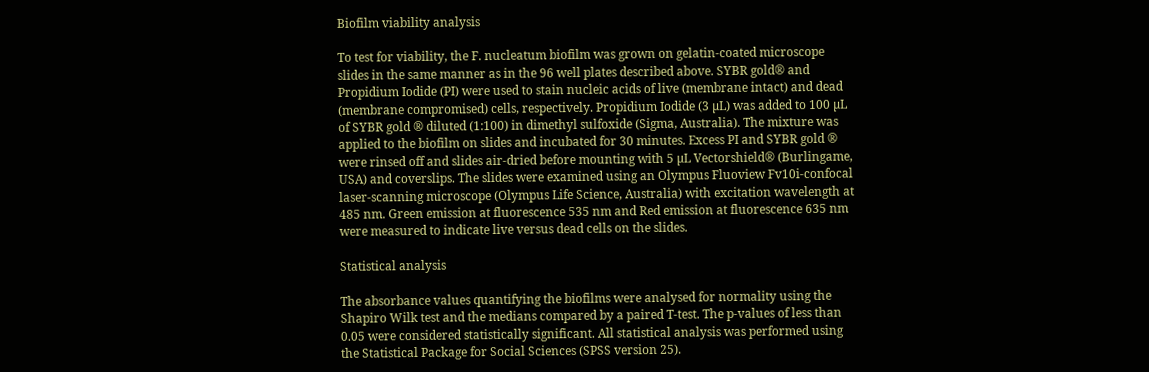Biofilm viability analysis

To test for viability, the F. nucleatum biofilm was grown on gelatin-coated microscope slides in the same manner as in the 96 well plates described above. SYBR gold® and Propidium Iodide (PI) were used to stain nucleic acids of live (membrane intact) and dead (membrane compromised) cells, respectively. Propidium Iodide (3 µL) was added to 100 µL of SYBR gold ® diluted (1:100) in dimethyl sulfoxide (Sigma, Australia). The mixture was applied to the biofilm on slides and incubated for 30 minutes. Excess PI and SYBR gold ® were rinsed off and slides air-dried before mounting with 5 µL Vectorshield® (Burlingame, USA) and coverslips. The slides were examined using an Olympus Fluoview Fv10i-confocal laser-scanning microscope (Olympus Life Science, Australia) with excitation wavelength at 485 nm. Green emission at fluorescence 535 nm and Red emission at fluorescence 635 nm were measured to indicate live versus dead cells on the slides.

Statistical analysis

The absorbance values quantifying the biofilms were analysed for normality using the Shapiro Wilk test and the medians compared by a paired T-test. The p-values of less than 0.05 were considered statistically significant. All statistical analysis was performed using the Statistical Package for Social Sciences (SPSS version 25).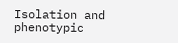Isolation and phenotypic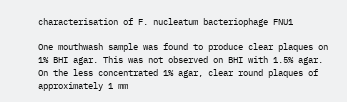characterisation of F. nucleatum bacteriophage FNU1

One mouthwash sample was found to produce clear plaques on 1% BHI agar. This was not observed on BHI with 1.5% agar. On the less concentrated 1% agar, clear round plaques of approximately 1 mm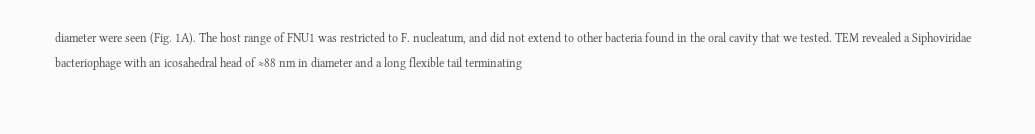diameter were seen (Fig. 1A). The host range of FNU1 was restricted to F. nucleatum, and did not extend to other bacteria found in the oral cavity that we tested. TEM revealed a Siphoviridae bacteriophage with an icosahedral head of ≈88 nm in diameter and a long flexible tail terminating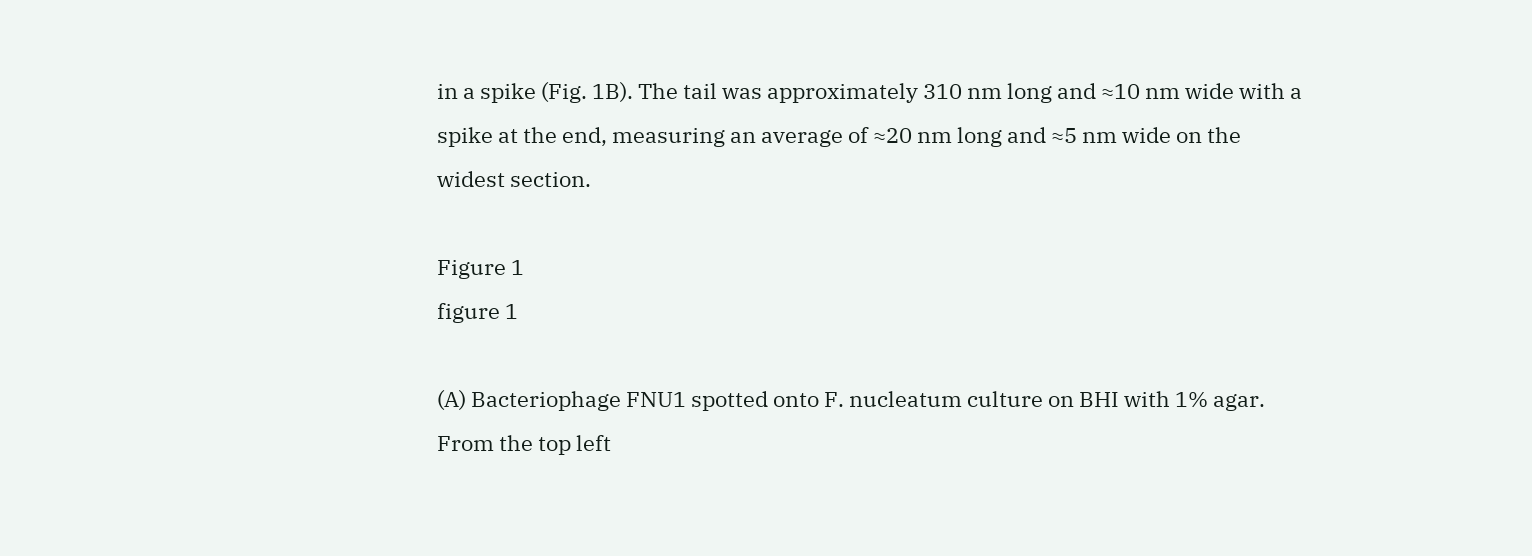in a spike (Fig. 1B). The tail was approximately 310 nm long and ≈10 nm wide with a spike at the end, measuring an average of ≈20 nm long and ≈5 nm wide on the widest section.

Figure 1
figure 1

(A) Bacteriophage FNU1 spotted onto F. nucleatum culture on BHI with 1% agar. From the top left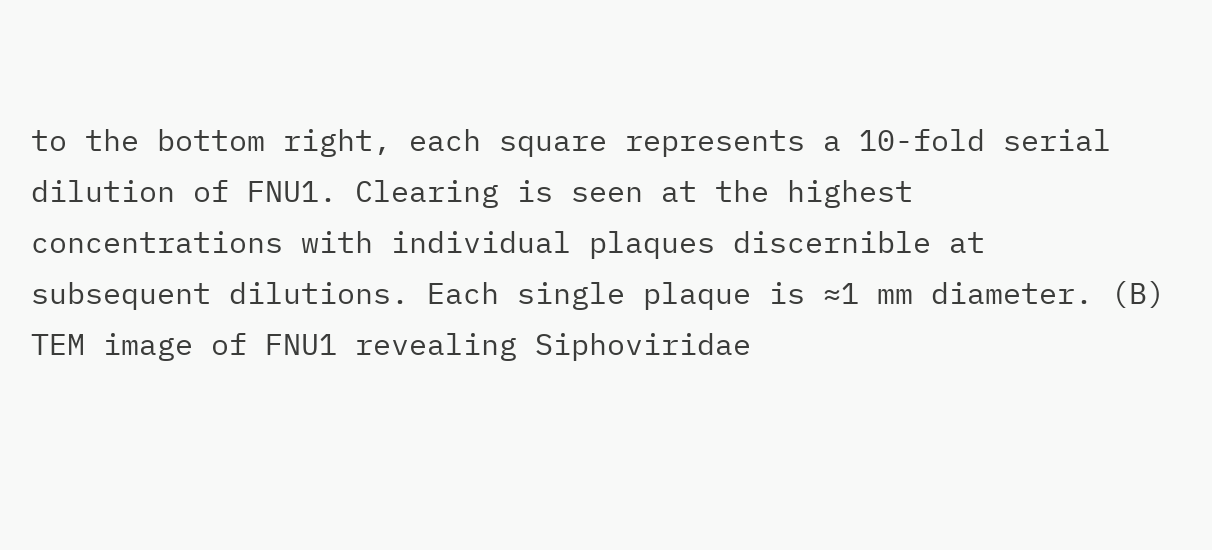to the bottom right, each square represents a 10-fold serial dilution of FNU1. Clearing is seen at the highest concentrations with individual plaques discernible at subsequent dilutions. Each single plaque is ≈1 mm diameter. (B) TEM image of FNU1 revealing Siphoviridae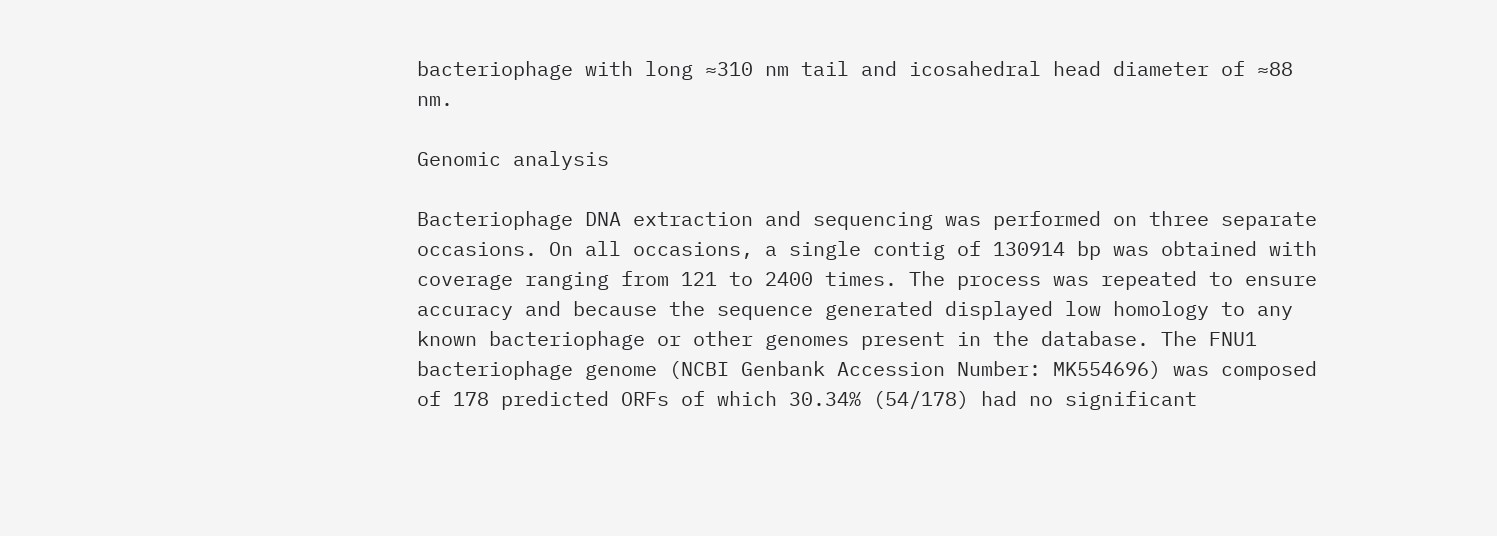bacteriophage with long ≈310 nm tail and icosahedral head diameter of ≈88 nm.

Genomic analysis

Bacteriophage DNA extraction and sequencing was performed on three separate occasions. On all occasions, a single contig of 130914 bp was obtained with coverage ranging from 121 to 2400 times. The process was repeated to ensure accuracy and because the sequence generated displayed low homology to any known bacteriophage or other genomes present in the database. The FNU1 bacteriophage genome (NCBI Genbank Accession Number: MK554696) was composed of 178 predicted ORFs of which 30.34% (54/178) had no significant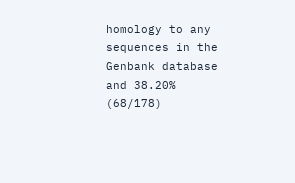homology to any sequences in the Genbank database and 38.20% (68/178)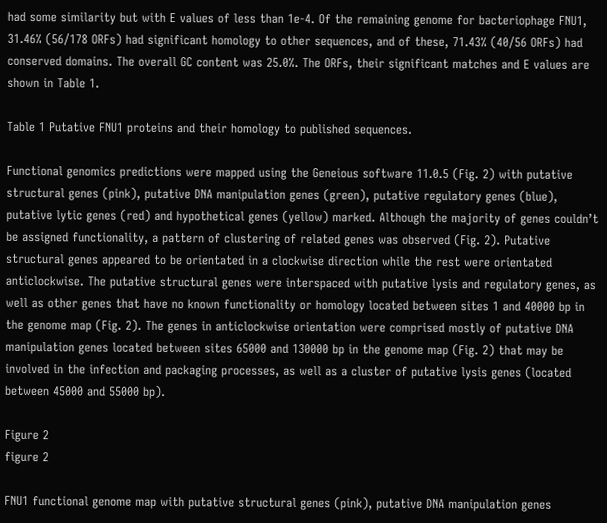had some similarity but with E values of less than 1e-4. Of the remaining genome for bacteriophage FNU1, 31.46% (56/178 ORFs) had significant homology to other sequences, and of these, 71.43% (40/56 ORFs) had conserved domains. The overall GC content was 25.0%. The ORFs, their significant matches and E values are shown in Table 1.

Table 1 Putative FNU1 proteins and their homology to published sequences.

Functional genomics predictions were mapped using the Geneious software 11.0.5 (Fig. 2) with putative structural genes (pink), putative DNA manipulation genes (green), putative regulatory genes (blue), putative lytic genes (red) and hypothetical genes (yellow) marked. Although the majority of genes couldn’t be assigned functionality, a pattern of clustering of related genes was observed (Fig. 2). Putative structural genes appeared to be orientated in a clockwise direction while the rest were orientated anticlockwise. The putative structural genes were interspaced with putative lysis and regulatory genes, as well as other genes that have no known functionality or homology located between sites 1 and 40000 bp in the genome map (Fig. 2). The genes in anticlockwise orientation were comprised mostly of putative DNA manipulation genes located between sites 65000 and 130000 bp in the genome map (Fig. 2) that may be involved in the infection and packaging processes, as well as a cluster of putative lysis genes (located between 45000 and 55000 bp).

Figure 2
figure 2

FNU1 functional genome map with putative structural genes (pink), putative DNA manipulation genes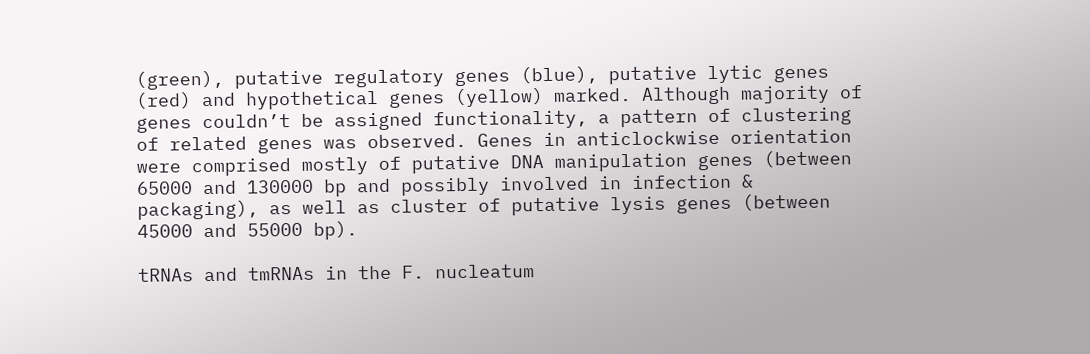(green), putative regulatory genes (blue), putative lytic genes (red) and hypothetical genes (yellow) marked. Although majority of genes couldn’t be assigned functionality, a pattern of clustering of related genes was observed. Genes in anticlockwise orientation were comprised mostly of putative DNA manipulation genes (between 65000 and 130000 bp and possibly involved in infection & packaging), as well as cluster of putative lysis genes (between 45000 and 55000 bp).

tRNAs and tmRNAs in the F. nucleatum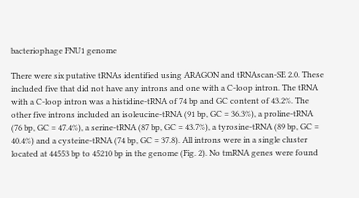bacteriophage FNU1 genome

There were six putative tRNAs identified using ARAGON and tRNAscan-SE 2.0. These included five that did not have any introns and one with a C-loop intron. The tRNA with a C-loop intron was a histidine-tRNA of 74 bp and GC content of 43.2%. The other five introns included an isoleucine-tRNA (91 bp, GC = 36.3%), a proline-tRNA (76 bp, GC = 47.4%), a serine-tRNA (87 bp, GC = 43.7%), a tyrosine-tRNA (89 bp, GC = 40.4%) and a cysteine-tRNA (74 bp, GC = 37.8). All introns were in a single cluster located at 44553 bp to 45210 bp in the genome (Fig. 2). No tmRNA genes were found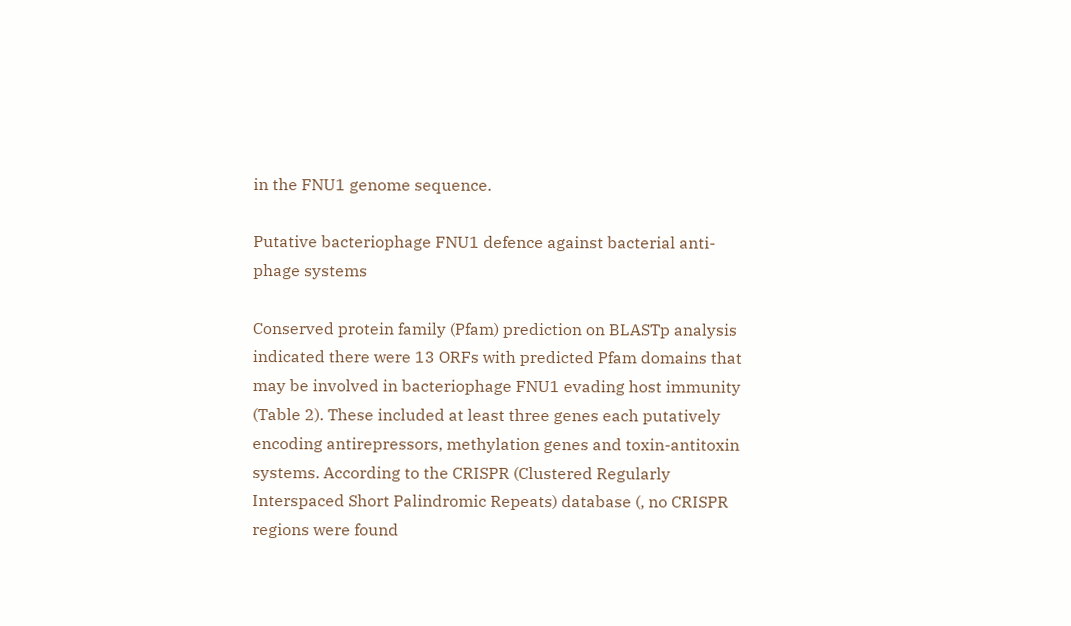in the FNU1 genome sequence.

Putative bacteriophage FNU1 defence against bacterial anti-phage systems

Conserved protein family (Pfam) prediction on BLASTp analysis indicated there were 13 ORFs with predicted Pfam domains that may be involved in bacteriophage FNU1 evading host immunity (Table 2). These included at least three genes each putatively encoding antirepressors, methylation genes and toxin-antitoxin systems. According to the CRISPR (Clustered Regularly Interspaced Short Palindromic Repeats) database (, no CRISPR regions were found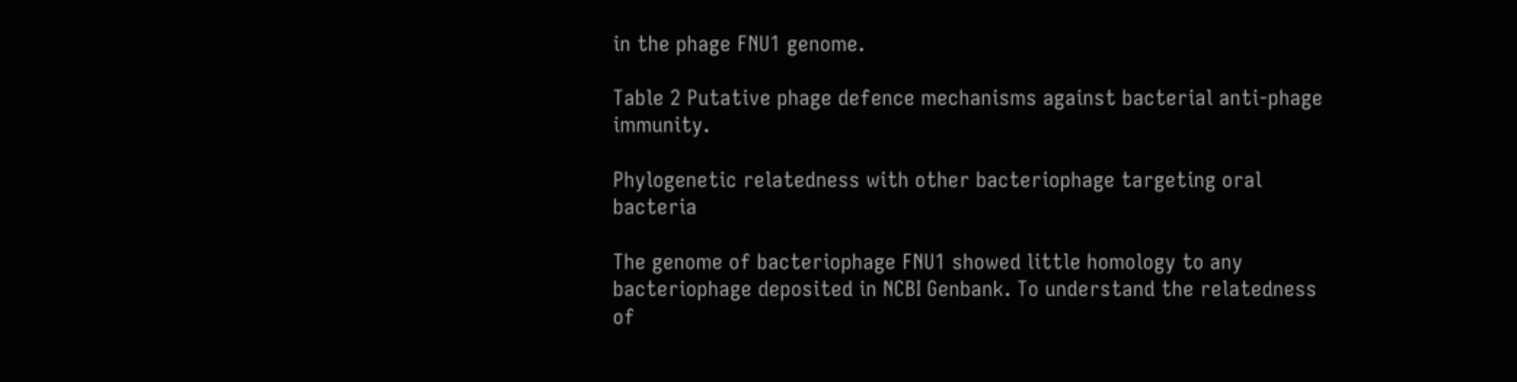in the phage FNU1 genome.

Table 2 Putative phage defence mechanisms against bacterial anti-phage immunity.

Phylogenetic relatedness with other bacteriophage targeting oral bacteria

The genome of bacteriophage FNU1 showed little homology to any bacteriophage deposited in NCBI Genbank. To understand the relatedness of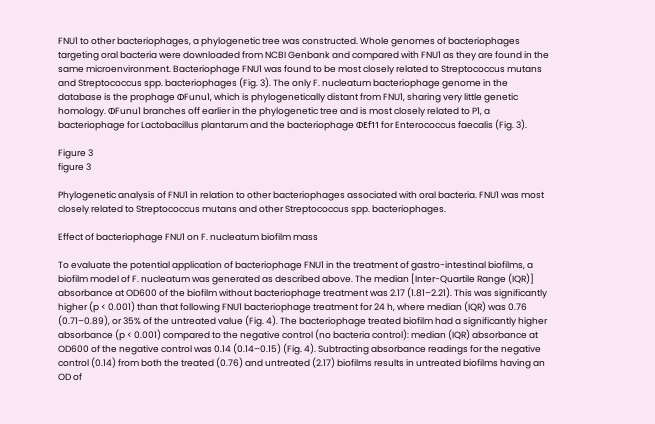FNU1 to other bacteriophages, a phylogenetic tree was constructed. Whole genomes of bacteriophages targeting oral bacteria were downloaded from NCBI Genbank and compared with FNU1 as they are found in the same microenvironment. Bacteriophage FNU1 was found to be most closely related to Streptococcus mutans and Streptococcus spp. bacteriophages (Fig. 3). The only F. nucleatum bacteriophage genome in the database is the prophage ΦFunu1, which is phylogenetically distant from FNU1, sharing very little genetic homology. ΦFunu1 branches off earlier in the phylogenetic tree and is most closely related to P1, a bacteriophage for Lactobacillus plantarum and the bacteriophage ΦEf11 for Enterococcus faecalis (Fig. 3).

Figure 3
figure 3

Phylogenetic analysis of FNU1 in relation to other bacteriophages associated with oral bacteria. FNU1 was most closely related to Streptococcus mutans and other Streptococcus spp. bacteriophages.

Effect of bacteriophage FNU1 on F. nucleatum biofilm mass

To evaluate the potential application of bacteriophage FNU1 in the treatment of gastro-intestinal biofilms, a biofilm model of F. nucleatum was generated as described above. The median [Inter-Quartile Range (IQR)] absorbance at OD600 of the biofilm without bacteriophage treatment was 2.17 (1.81–2.21). This was significantly higher (p < 0.001) than that following FNU1 bacteriophage treatment for 24 h, where median (IQR) was 0.76 (0.71–0.89), or 35% of the untreated value (Fig. 4). The bacteriophage treated biofilm had a significantly higher absorbance (p < 0.001) compared to the negative control (no bacteria control): median (IQR) absorbance at OD600 of the negative control was 0.14 (0.14–0.15) (Fig. 4). Subtracting absorbance readings for the negative control (0.14) from both the treated (0.76) and untreated (2.17) biofilms results in untreated biofilms having an OD of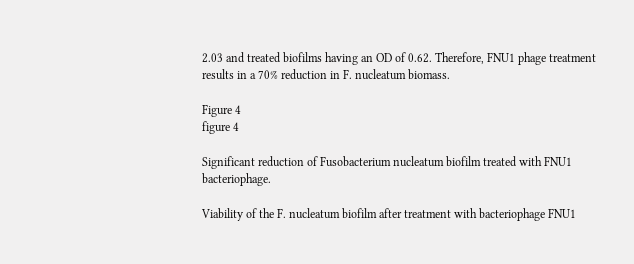2.03 and treated biofilms having an OD of 0.62. Therefore, FNU1 phage treatment results in a 70% reduction in F. nucleatum biomass.

Figure 4
figure 4

Significant reduction of Fusobacterium nucleatum biofilm treated with FNU1 bacteriophage.

Viability of the F. nucleatum biofilm after treatment with bacteriophage FNU1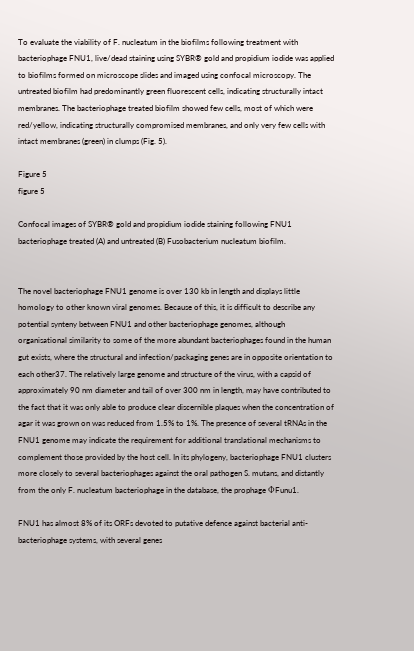To evaluate the viability of F. nucleatum in the biofilms following treatment with bacteriophage FNU1, live/dead staining using SYBR® gold and propidium iodide was applied to biofilms formed on microscope slides and imaged using confocal microscopy. The untreated biofilm had predominantly green fluorescent cells, indicating structurally intact membranes. The bacteriophage treated biofilm showed few cells, most of which were red/yellow, indicating structurally compromised membranes, and only very few cells with intact membranes (green) in clumps (Fig. 5).

Figure 5
figure 5

Confocal images of SYBR® gold and propidium iodide staining following FNU1 bacteriophage treated (A) and untreated (B) Fusobacterium nucleatum biofilm.


The novel bacteriophage FNU1 genome is over 130 kb in length and displays little homology to other known viral genomes. Because of this, it is difficult to describe any potential synteny between FNU1 and other bacteriophage genomes, although organisational similarity to some of the more abundant bacteriophages found in the human gut exists, where the structural and infection/packaging genes are in opposite orientation to each other37. The relatively large genome and structure of the virus, with a capsid of approximately 90 nm diameter and tail of over 300 nm in length, may have contributed to the fact that it was only able to produce clear discernible plaques when the concentration of agar it was grown on was reduced from 1.5% to 1%. The presence of several tRNAs in the FNU1 genome may indicate the requirement for additional translational mechanisms to complement those provided by the host cell. In its phylogeny, bacteriophage FNU1 clusters more closely to several bacteriophages against the oral pathogen S. mutans, and distantly from the only F. nucleatum bacteriophage in the database, the prophage ΦFunu1.

FNU1 has almost 8% of its ORFs devoted to putative defence against bacterial anti-bacteriophage systems, with several genes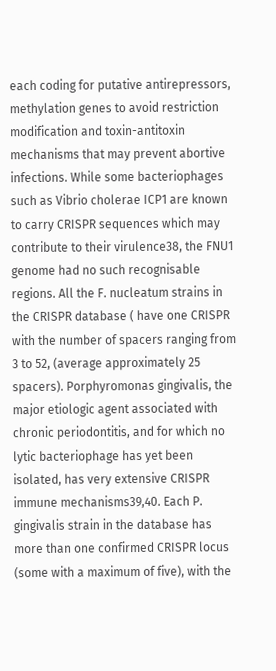each coding for putative antirepressors, methylation genes to avoid restriction modification and toxin-antitoxin mechanisms that may prevent abortive infections. While some bacteriophages such as Vibrio cholerae ICP1 are known to carry CRISPR sequences which may contribute to their virulence38, the FNU1 genome had no such recognisable regions. All the F. nucleatum strains in the CRISPR database ( have one CRISPR with the number of spacers ranging from 3 to 52, (average approximately 25 spacers). Porphyromonas gingivalis, the major etiologic agent associated with chronic periodontitis, and for which no lytic bacteriophage has yet been isolated, has very extensive CRISPR immune mechanisms39,40. Each P. gingivalis strain in the database has more than one confirmed CRISPR locus (some with a maximum of five), with the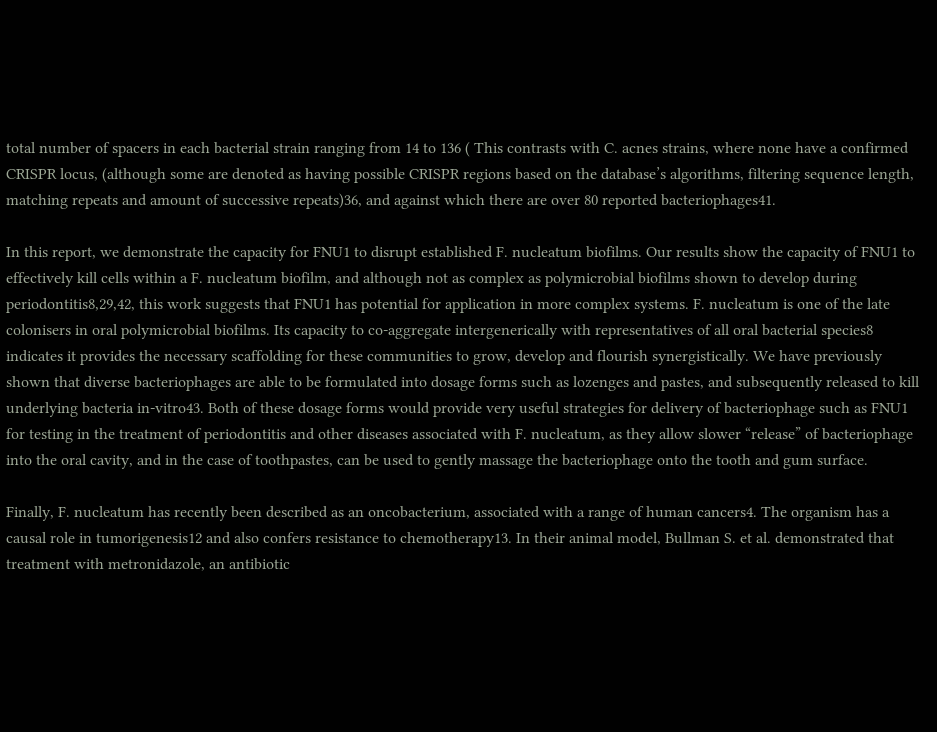total number of spacers in each bacterial strain ranging from 14 to 136 ( This contrasts with C. acnes strains, where none have a confirmed CRISPR locus, (although some are denoted as having possible CRISPR regions based on the database’s algorithms, filtering sequence length, matching repeats and amount of successive repeats)36, and against which there are over 80 reported bacteriophages41.

In this report, we demonstrate the capacity for FNU1 to disrupt established F. nucleatum biofilms. Our results show the capacity of FNU1 to effectively kill cells within a F. nucleatum biofilm, and although not as complex as polymicrobial biofilms shown to develop during periodontitis8,29,42, this work suggests that FNU1 has potential for application in more complex systems. F. nucleatum is one of the late colonisers in oral polymicrobial biofilms. Its capacity to co-aggregate intergenerically with representatives of all oral bacterial species8 indicates it provides the necessary scaffolding for these communities to grow, develop and flourish synergistically. We have previously shown that diverse bacteriophages are able to be formulated into dosage forms such as lozenges and pastes, and subsequently released to kill underlying bacteria in-vitro43. Both of these dosage forms would provide very useful strategies for delivery of bacteriophage such as FNU1 for testing in the treatment of periodontitis and other diseases associated with F. nucleatum, as they allow slower “release” of bacteriophage into the oral cavity, and in the case of toothpastes, can be used to gently massage the bacteriophage onto the tooth and gum surface.

Finally, F. nucleatum has recently been described as an oncobacterium, associated with a range of human cancers4. The organism has a causal role in tumorigenesis12 and also confers resistance to chemotherapy13. In their animal model, Bullman S. et al. demonstrated that treatment with metronidazole, an antibiotic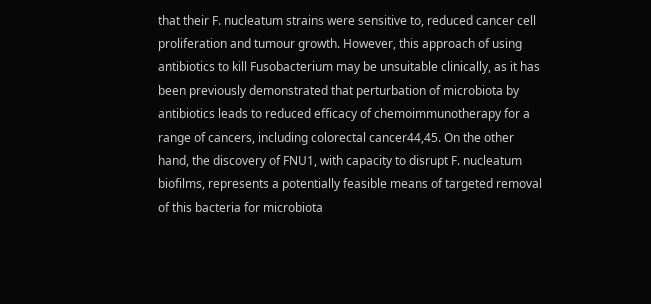that their F. nucleatum strains were sensitive to, reduced cancer cell proliferation and tumour growth. However, this approach of using antibiotics to kill Fusobacterium may be unsuitable clinically, as it has been previously demonstrated that perturbation of microbiota by antibiotics leads to reduced efficacy of chemoimmunotherapy for a range of cancers, including colorectal cancer44,45. On the other hand, the discovery of FNU1, with capacity to disrupt F. nucleatum biofilms, represents a potentially feasible means of targeted removal of this bacteria for microbiota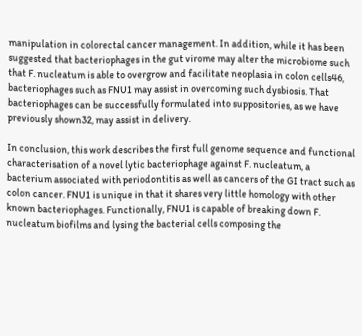manipulation in colorectal cancer management. In addition, while it has been suggested that bacteriophages in the gut virome may alter the microbiome such that F. nucleatum is able to overgrow and facilitate neoplasia in colon cells46, bacteriophages such as FNU1 may assist in overcoming such dysbiosis. That bacteriophages can be successfully formulated into suppositories, as we have previously shown32, may assist in delivery.

In conclusion, this work describes the first full genome sequence and functional characterisation of a novel lytic bacteriophage against F. nucleatum, a bacterium associated with periodontitis as well as cancers of the GI tract such as colon cancer. FNU1 is unique in that it shares very little homology with other known bacteriophages. Functionally, FNU1 is capable of breaking down F. nucleatum biofilms and lysing the bacterial cells composing the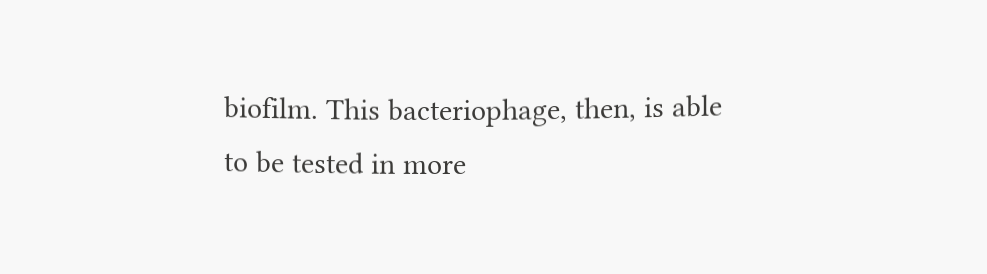biofilm. This bacteriophage, then, is able to be tested in more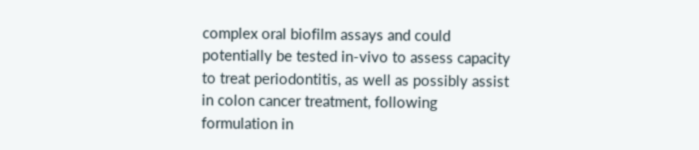complex oral biofilm assays and could potentially be tested in-vivo to assess capacity to treat periodontitis, as well as possibly assist in colon cancer treatment, following formulation in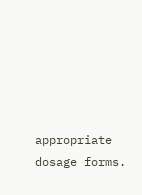appropriate dosage forms.